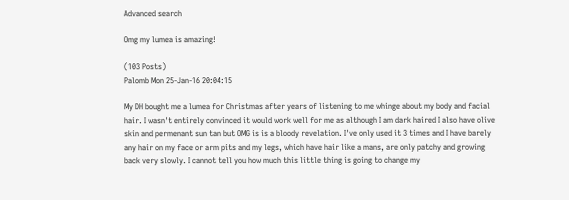Advanced search

Omg my lumea is amazing!

(103 Posts)
Palomb Mon 25-Jan-16 20:04:15

My DH bought me a lumea for Christmas after years of listening to me whinge about my body and facial hair. I wasn't entirely convinced it would work well for me as although I am dark haired I also have olive skin and permenant sun tan but OMG is is a bloody revelation. I've only used it 3 times and I have barely any hair on my face or arm pits and my legs, which have hair like a mans, are only patchy and growing back very slowly. I cannot tell you how much this little thing is going to change my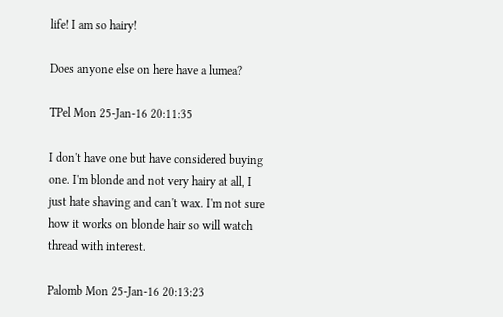life! I am so hairy!

Does anyone else on here have a lumea?

TPel Mon 25-Jan-16 20:11:35

I don't have one but have considered buying one. I'm blonde and not very hairy at all, I just hate shaving and can't wax. I'm not sure how it works on blonde hair so will watch thread with interest.

Palomb Mon 25-Jan-16 20:13:23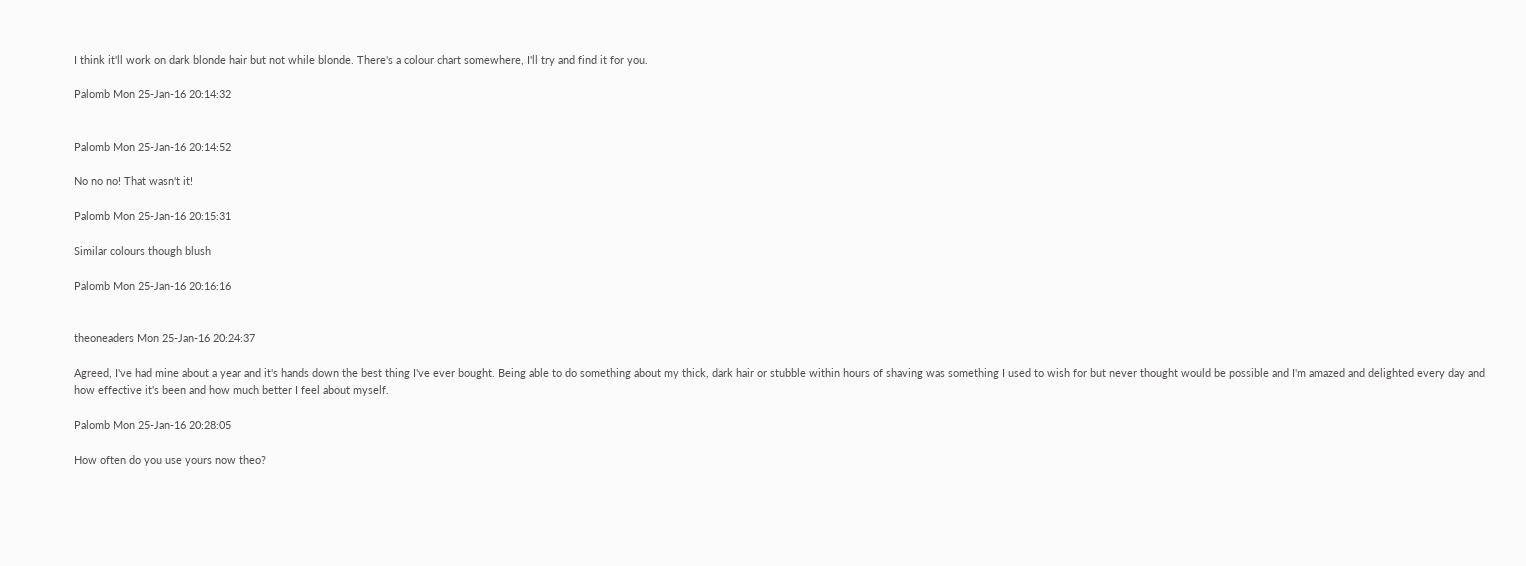I think it'll work on dark blonde hair but not while blonde. There's a colour chart somewhere, I'll try and find it for you.

Palomb Mon 25-Jan-16 20:14:32


Palomb Mon 25-Jan-16 20:14:52

No no no! That wasn't it!

Palomb Mon 25-Jan-16 20:15:31

Similar colours though blush

Palomb Mon 25-Jan-16 20:16:16


theoneaders Mon 25-Jan-16 20:24:37

Agreed, I've had mine about a year and it's hands down the best thing I've ever bought. Being able to do something about my thick, dark hair or stubble within hours of shaving was something I used to wish for but never thought would be possible and I'm amazed and delighted every day and how effective it's been and how much better I feel about myself.

Palomb Mon 25-Jan-16 20:28:05

How often do you use yours now theo?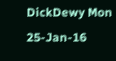DickDewy Mon 25-Jan-16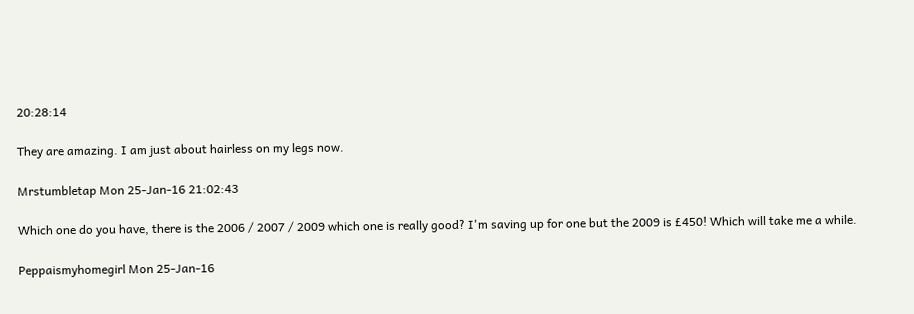20:28:14

They are amazing. I am just about hairless on my legs now.

Mrstumbletap Mon 25-Jan-16 21:02:43

Which one do you have, there is the 2006 / 2007 / 2009 which one is really good? I'm saving up for one but the 2009 is £450! Which will take me a while.

Peppaismyhomegirl Mon 25-Jan-16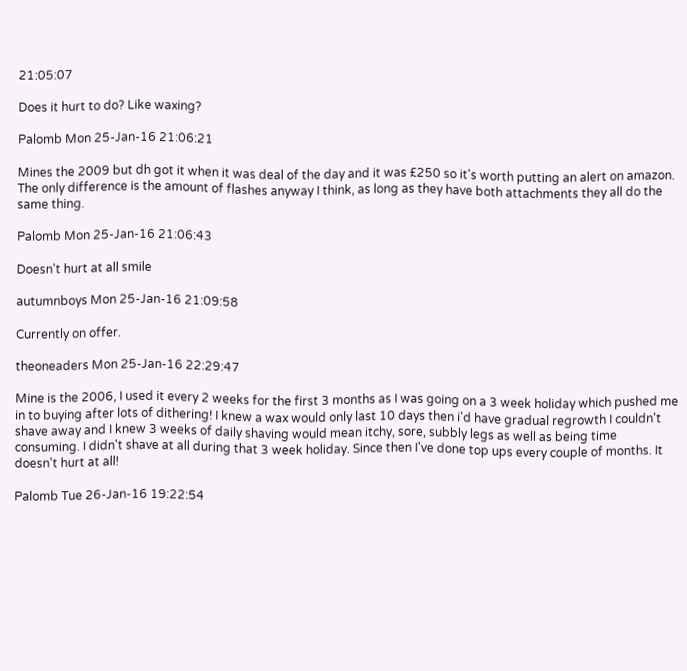21:05:07

Does it hurt to do? Like waxing?

Palomb Mon 25-Jan-16 21:06:21

Mines the 2009 but dh got it when it was deal of the day and it was £250 so it's worth putting an alert on amazon. The only difference is the amount of flashes anyway I think, as long as they have both attachments they all do the same thing.

Palomb Mon 25-Jan-16 21:06:43

Doesn't hurt at all smile

autumnboys Mon 25-Jan-16 21:09:58

Currently on offer.

theoneaders Mon 25-Jan-16 22:29:47

Mine is the 2006, I used it every 2 weeks for the first 3 months as I was going on a 3 week holiday which pushed me in to buying after lots of dithering! I knew a wax would only last 10 days then i'd have gradual regrowth I couldn't shave away and I knew 3 weeks of daily shaving would mean itchy, sore, subbly legs as well as being time consuming. I didn't shave at all during that 3 week holiday. Since then I've done top ups every couple of months. It doesn't hurt at all!

Palomb Tue 26-Jan-16 19:22:54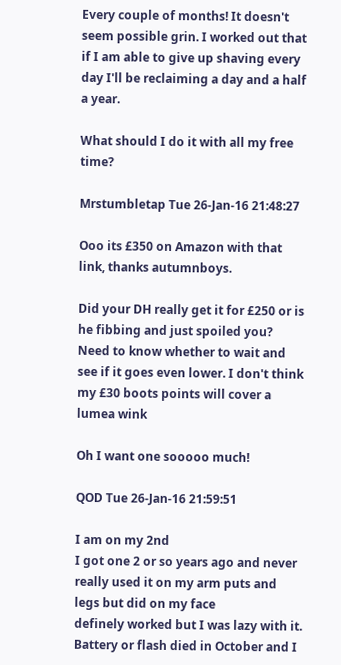Every couple of months! It doesn't seem possible grin. I worked out that if I am able to give up shaving every day I'll be reclaiming a day and a half a year.

What should I do it with all my free time?

Mrstumbletap Tue 26-Jan-16 21:48:27

Ooo its £350 on Amazon with that link, thanks autumnboys.

Did your DH really get it for £250 or is he fibbing and just spoiled you? Need to know whether to wait and see if it goes even lower. I don't think my £30 boots points will cover a lumea wink

Oh I want one sooooo much!

QOD Tue 26-Jan-16 21:59:51

I am on my 2nd
I got one 2 or so years ago and never really used it on my arm puts and legs but did on my face
definely worked but I was lazy with it. Battery or flash died in October and I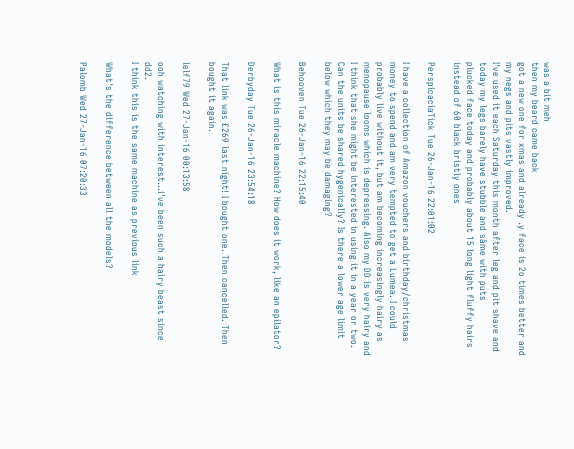was a bit meh
then my beard came back
got a new one for xmas and already .y face is 2o times better and my negs and pits vastly improved.
I've used it each Saturday this month after leg and pit shave and today my legs barely have stubble and sâme with puts
plucked face today and probably about 15 long light fluffy hairs instead of 60 black bristly ones

PerspicaciaTick Tue 26-Jan-16 22:01:02

I have a collection of Amazon vouchers and birthday/christmas money to spend and am very tempted to get a Lumea. I could probably live without it, but am becoming increasingly hairy as menopause looms which is depressing. Also my DD is very hairy and I think that she might be interested in using it in a year or two. Can the units be shared hygenically? Is there a lower age limit below which they may be damaging?

Behooven Tue 26-Jan-16 22:15:40

What is this miracle machine? How does it work, like an epilator?

Derbyday Tue 26-Jan-16 23:54:18

That link was £269 last night! I bought one. Then cancelled. Then bought it again.

lelf79 Wed 27-Jan-16 00:13:58

ooh watching with interest...i've been such a hairy beast since dd2.
I think this is the same machine as previous link

What's the difference between all the models?

Palomb Wed 27-Jan-16 07:20:33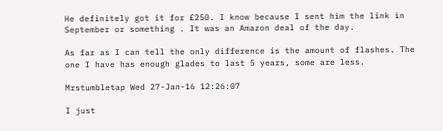He definitely got it for £250. I know because I sent him the link in September or something . It was an Amazon deal of the day.

As far as I can tell the only difference is the amount of flashes. The one I have has enough glades to last 5 years, some are less.

Mrstumbletap Wed 27-Jan-16 12:26:07

I just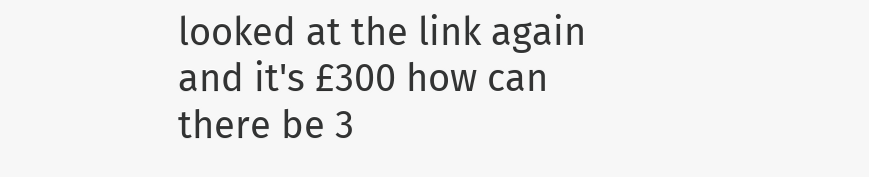looked at the link again and it's £300 how can there be 3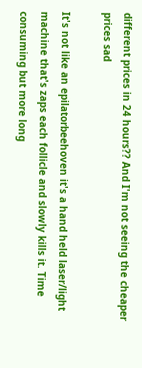different prices in 24 hours?? And I'm not seeing the cheaper prices sad

It's not like an epilatorbeehoven it's a hand held laser/light machine that's zaps each follicle and slowly kills it. Time consuming but more long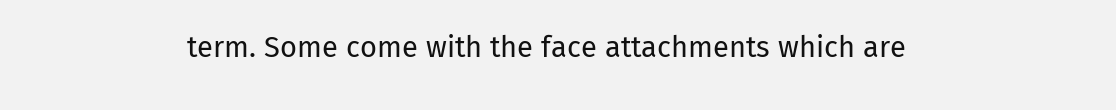term. Some come with the face attachments which are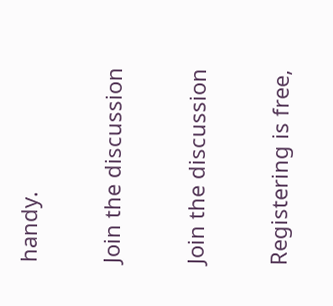handy.

Join the discussion

Join the discussion

Registering is free,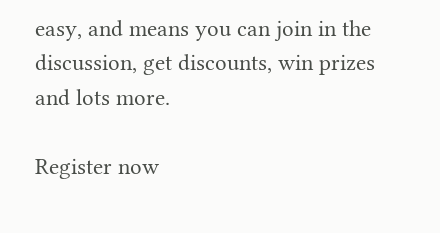easy, and means you can join in the discussion, get discounts, win prizes and lots more.

Register now